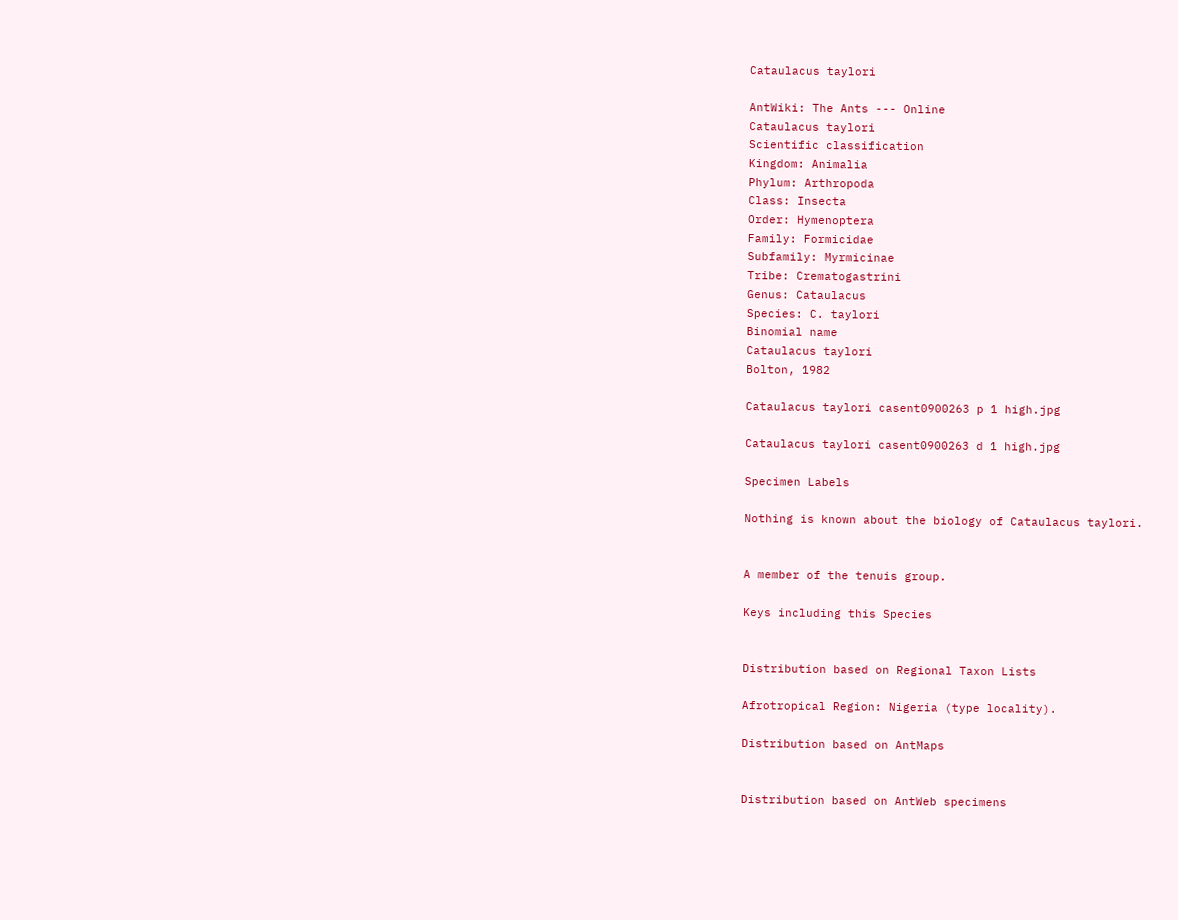Cataulacus taylori

AntWiki: The Ants --- Online
Cataulacus taylori
Scientific classification
Kingdom: Animalia
Phylum: Arthropoda
Class: Insecta
Order: Hymenoptera
Family: Formicidae
Subfamily: Myrmicinae
Tribe: Crematogastrini
Genus: Cataulacus
Species: C. taylori
Binomial name
Cataulacus taylori
Bolton, 1982

Cataulacus taylori casent0900263 p 1 high.jpg

Cataulacus taylori casent0900263 d 1 high.jpg

Specimen Labels

Nothing is known about the biology of Cataulacus taylori.


A member of the tenuis group.

Keys including this Species


Distribution based on Regional Taxon Lists

Afrotropical Region: Nigeria (type locality).

Distribution based on AntMaps


Distribution based on AntWeb specimens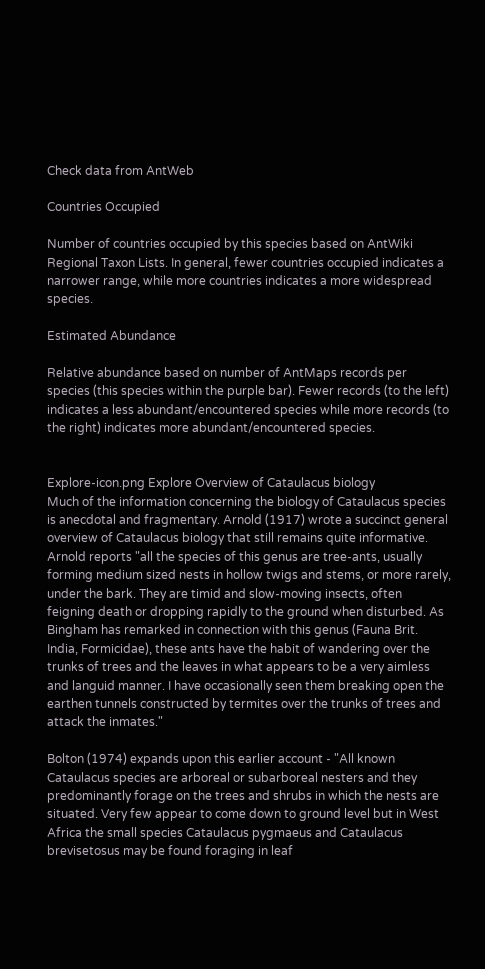Check data from AntWeb

Countries Occupied

Number of countries occupied by this species based on AntWiki Regional Taxon Lists. In general, fewer countries occupied indicates a narrower range, while more countries indicates a more widespread species.

Estimated Abundance

Relative abundance based on number of AntMaps records per species (this species within the purple bar). Fewer records (to the left) indicates a less abundant/encountered species while more records (to the right) indicates more abundant/encountered species.


Explore-icon.png Explore Overview of Cataulacus biology
Much of the information concerning the biology of Cataulacus species is anecdotal and fragmentary. Arnold (1917) wrote a succinct general overview of Cataulacus biology that still remains quite informative. Arnold reports "all the species of this genus are tree-ants, usually forming medium sized nests in hollow twigs and stems, or more rarely, under the bark. They are timid and slow-moving insects, often feigning death or dropping rapidly to the ground when disturbed. As Bingham has remarked in connection with this genus (Fauna Brit. India, Formicidae), these ants have the habit of wandering over the trunks of trees and the leaves in what appears to be a very aimless and languid manner. I have occasionally seen them breaking open the earthen tunnels constructed by termites over the trunks of trees and attack the inmates."

Bolton (1974) expands upon this earlier account - "All known Cataulacus species are arboreal or subarboreal nesters and they predominantly forage on the trees and shrubs in which the nests are situated. Very few appear to come down to ground level but in West Africa the small species Cataulacus pygmaeus and Cataulacus brevisetosus may be found foraging in leaf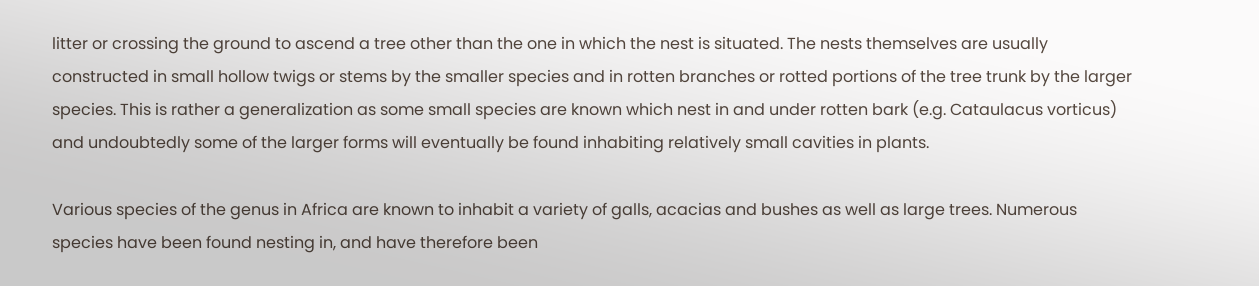litter or crossing the ground to ascend a tree other than the one in which the nest is situated. The nests themselves are usually constructed in small hollow twigs or stems by the smaller species and in rotten branches or rotted portions of the tree trunk by the larger species. This is rather a generalization as some small species are known which nest in and under rotten bark (e.g. Cataulacus vorticus) and undoubtedly some of the larger forms will eventually be found inhabiting relatively small cavities in plants.

Various species of the genus in Africa are known to inhabit a variety of galls, acacias and bushes as well as large trees. Numerous species have been found nesting in, and have therefore been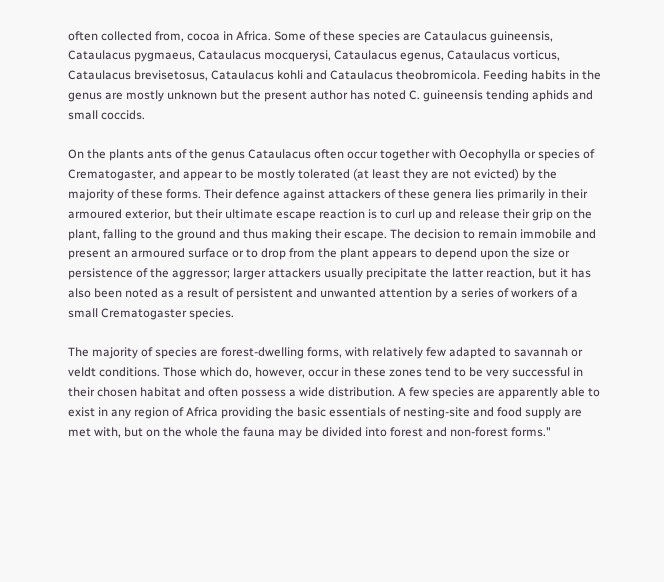often collected from, cocoa in Africa. Some of these species are Cataulacus guineensis, Cataulacus pygmaeus, Cataulacus mocquerysi, Cataulacus egenus, Cataulacus vorticus, Cataulacus brevisetosus, Cataulacus kohli and Cataulacus theobromicola. Feeding habits in the genus are mostly unknown but the present author has noted C. guineensis tending aphids and small coccids.

On the plants ants of the genus Cataulacus often occur together with Oecophylla or species of Crematogaster, and appear to be mostly tolerated (at least they are not evicted) by the majority of these forms. Their defence against attackers of these genera lies primarily in their armoured exterior, but their ultimate escape reaction is to curl up and release their grip on the plant, falling to the ground and thus making their escape. The decision to remain immobile and present an armoured surface or to drop from the plant appears to depend upon the size or persistence of the aggressor; larger attackers usually precipitate the latter reaction, but it has also been noted as a result of persistent and unwanted attention by a series of workers of a small Crematogaster species.

The majority of species are forest-dwelling forms, with relatively few adapted to savannah or veldt conditions. Those which do, however, occur in these zones tend to be very successful in their chosen habitat and often possess a wide distribution. A few species are apparently able to exist in any region of Africa providing the basic essentials of nesting-site and food supply are met with, but on the whole the fauna may be divided into forest and non-forest forms."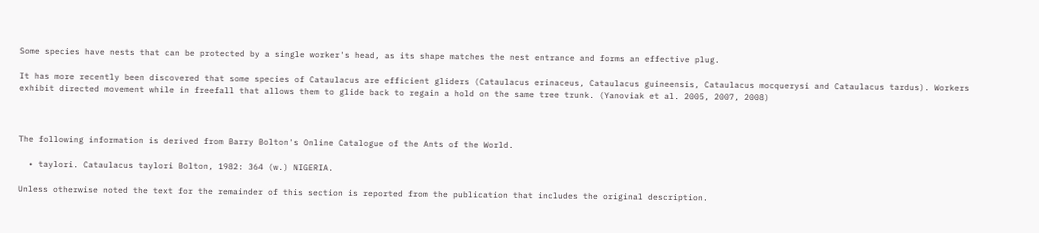Some species have nests that can be protected by a single worker's head, as its shape matches the nest entrance and forms an effective plug.

It has more recently been discovered that some species of Cataulacus are efficient gliders (Cataulacus erinaceus, Cataulacus guineensis, Cataulacus mocquerysi and Cataulacus tardus). Workers exhibit directed movement while in freefall that allows them to glide back to regain a hold on the same tree trunk. (Yanoviak et al. 2005, 2007, 2008)



The following information is derived from Barry Bolton's Online Catalogue of the Ants of the World.

  • taylori. Cataulacus taylori Bolton, 1982: 364 (w.) NIGERIA.

Unless otherwise noted the text for the remainder of this section is reported from the publication that includes the original description.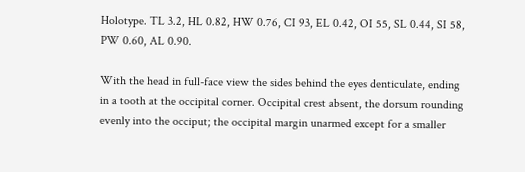Holotype. TL 3.2, HL 0.82, HW 0.76, CI 93, EL 0.42, OI 55, SL 0.44, SI 58, PW 0.60, AL 0.90.

With the head in full-face view the sides behind the eyes denticulate, ending in a tooth at the occipital corner. Occipital crest absent, the dorsum rounding evenly into the occiput; the occipital margin unarmed except for a smaller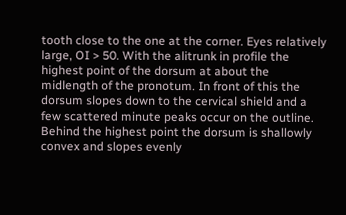tooth close to the one at the corner. Eyes relatively large, OI > 50. With the alitrunk in profile the highest point of the dorsum at about the midlength of the pronotum. In front of this the dorsum slopes down to the cervical shield and a few scattered minute peaks occur on the outline. Behind the highest point the dorsum is shallowly convex and slopes evenly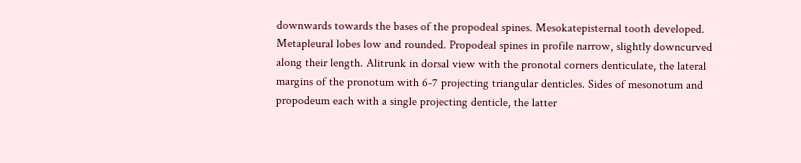downwards towards the bases of the propodeal spines. Mesokatepisternal tooth developed. Metapleural lobes low and rounded. Propodeal spines in profile narrow, slightly downcurved along their length. Alitrunk in dorsal view with the pronotal corners denticulate, the lateral margins of the pronotum with 6-7 projecting triangular denticles. Sides of mesonotum and propodeum each with a single projecting denticle, the latter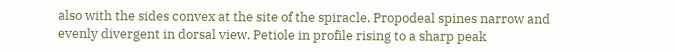also with the sides convex at the site of the spiracle. Propodeal spines narrow and evenly divergent in dorsal view. Petiole in profile rising to a sharp peak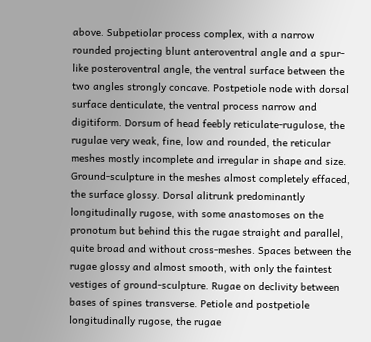above. Subpetiolar process complex, with a narrow rounded projecting blunt anteroventral angle and a spur-like posteroventral angle, the ventral surface between the two angles strongly concave. Postpetiole node with dorsal surface denticulate, the ventral process narrow and digitiform. Dorsum of head feebly reticulate-rugulose, the rugulae very weak, fine, low and rounded, the reticular meshes mostly incomplete and irregular in shape and size. Ground-sculpture in the meshes almost completely effaced, the surface glossy. Dorsal alitrunk predominantly longitudinally rugose, with some anastomoses on the pronotum but behind this the rugae straight and parallel, quite broad and without cross-meshes. Spaces between the rugae glossy and almost smooth, with only the faintest vestiges of ground-sculpture. Rugae on declivity between bases of spines transverse. Petiole and postpetiole longitudinally rugose, the rugae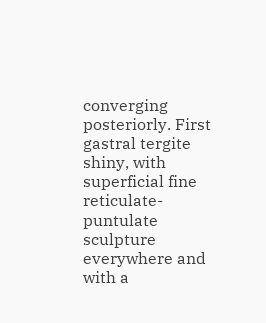converging posteriorly. First gastral tergite shiny, with superficial fine reticulate-puntulate sculpture everywhere and with a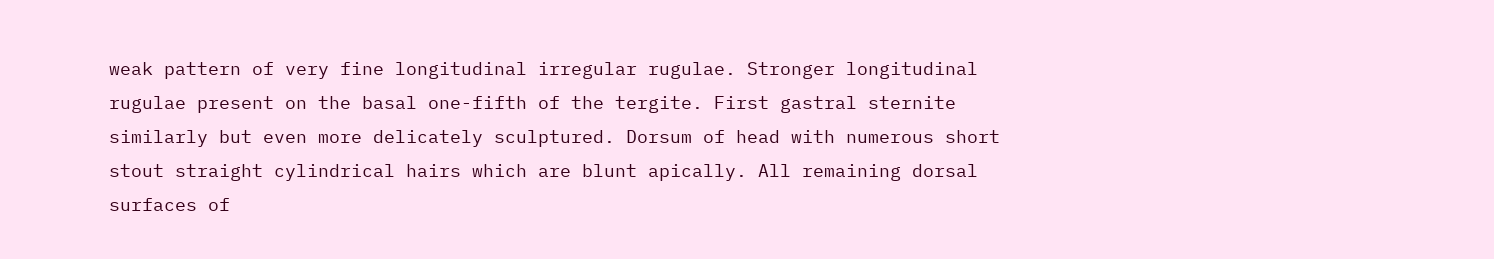weak pattern of very fine longitudinal irregular rugulae. Stronger longitudinal rugulae present on the basal one-fifth of the tergite. First gastral sternite similarly but even more delicately sculptured. Dorsum of head with numerous short stout straight cylindrical hairs which are blunt apically. All remaining dorsal surfaces of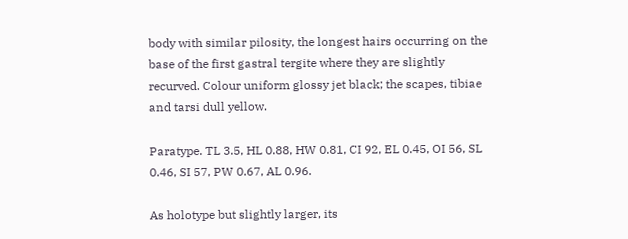body with similar pilosity, the longest hairs occurring on the base of the first gastral tergite where they are slightly recurved. Colour uniform glossy jet black; the scapes, tibiae and tarsi dull yellow.

Paratype. TL 3.5, HL 0.88, HW 0.81, CI 92, EL 0.45, OI 56, SL 0.46, SI 57, PW 0.67, AL 0.96.

As holotype but slightly larger, its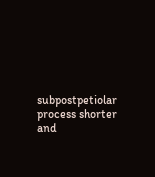subpostpetiolar process shorter and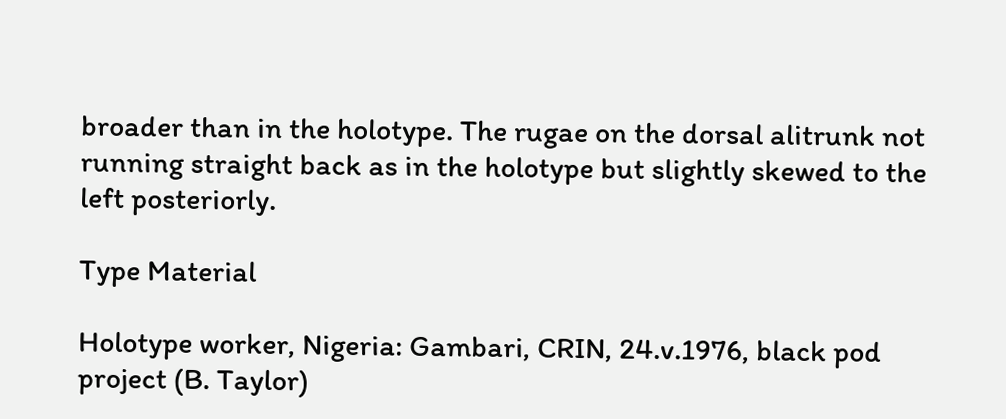broader than in the holotype. The rugae on the dorsal alitrunk not running straight back as in the holotype but slightly skewed to the left posteriorly.

Type Material

Holotype worker, Nigeria: Gambari, CRIN, 24.v.1976, black pod project (B. Taylor)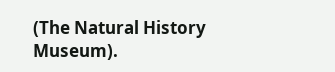(The Natural History Museum).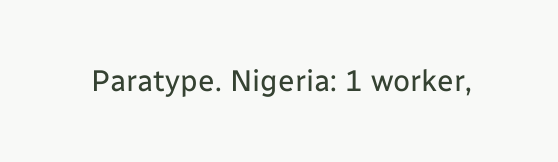Paratype. Nigeria: 1 worker,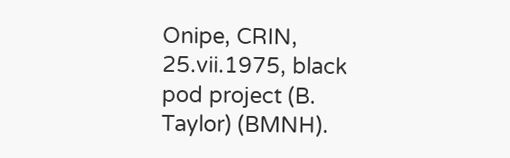Onipe, CRIN, 25.vii.1975, black pod project (B. Taylor) (BMNH).